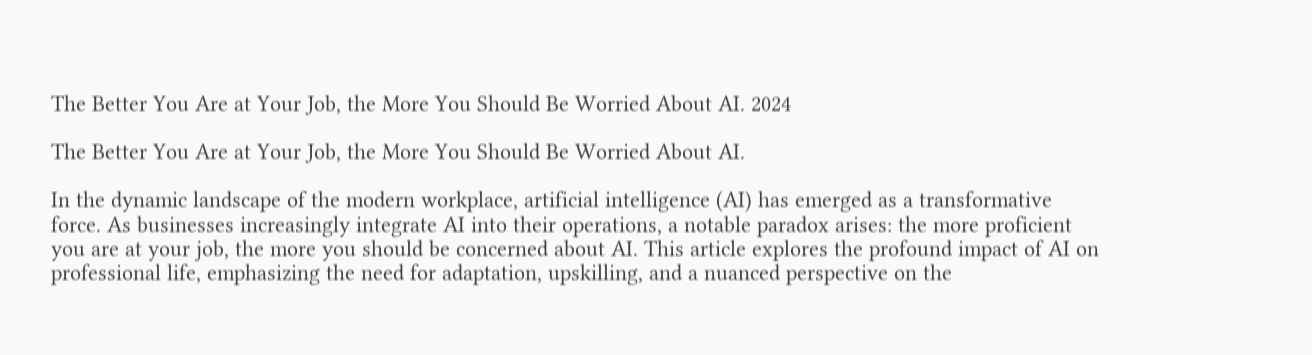The Better You Are at Your Job, the More You Should Be Worried About AI. 2024

The Better You Are at Your Job, the More You Should Be Worried About AI.

In the dynamic landscape of the modern workplace, artificial intelligence (AI) has emerged as a transformative force. As businesses increasingly integrate AI into their operations, a notable paradox arises: the more proficient you are at your job, the more you should be concerned about AI. This article explores the profound impact of AI on professional life, emphasizing the need for adaptation, upskilling, and a nuanced perspective on the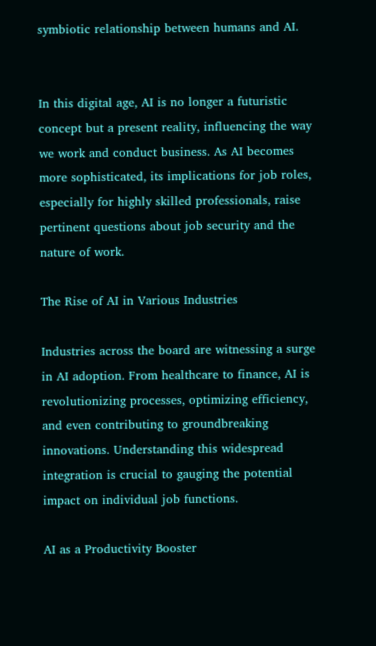symbiotic relationship between humans and AI.


In this digital age, AI is no longer a futuristic concept but a present reality, influencing the way we work and conduct business. As AI becomes more sophisticated, its implications for job roles, especially for highly skilled professionals, raise pertinent questions about job security and the nature of work.

The Rise of AI in Various Industries

Industries across the board are witnessing a surge in AI adoption. From healthcare to finance, AI is revolutionizing processes, optimizing efficiency, and even contributing to groundbreaking innovations. Understanding this widespread integration is crucial to gauging the potential impact on individual job functions.

AI as a Productivity Booster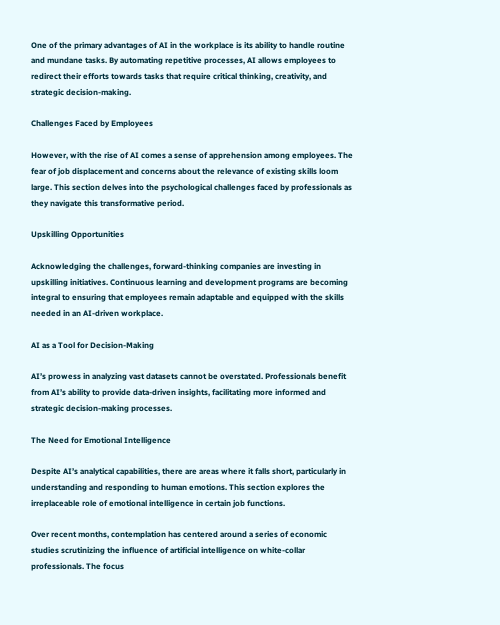One of the primary advantages of AI in the workplace is its ability to handle routine and mundane tasks. By automating repetitive processes, AI allows employees to redirect their efforts towards tasks that require critical thinking, creativity, and strategic decision-making.

Challenges Faced by Employees

However, with the rise of AI comes a sense of apprehension among employees. The fear of job displacement and concerns about the relevance of existing skills loom large. This section delves into the psychological challenges faced by professionals as they navigate this transformative period.

Upskilling Opportunities

Acknowledging the challenges, forward-thinking companies are investing in upskilling initiatives. Continuous learning and development programs are becoming integral to ensuring that employees remain adaptable and equipped with the skills needed in an AI-driven workplace.

AI as a Tool for Decision-Making

AI’s prowess in analyzing vast datasets cannot be overstated. Professionals benefit from AI’s ability to provide data-driven insights, facilitating more informed and strategic decision-making processes.

The Need for Emotional Intelligence

Despite AI’s analytical capabilities, there are areas where it falls short, particularly in understanding and responding to human emotions. This section explores the irreplaceable role of emotional intelligence in certain job functions.

Over recent months, contemplation has centered around a series of economic studies scrutinizing the influence of artificial intelligence on white-collar professionals. The focus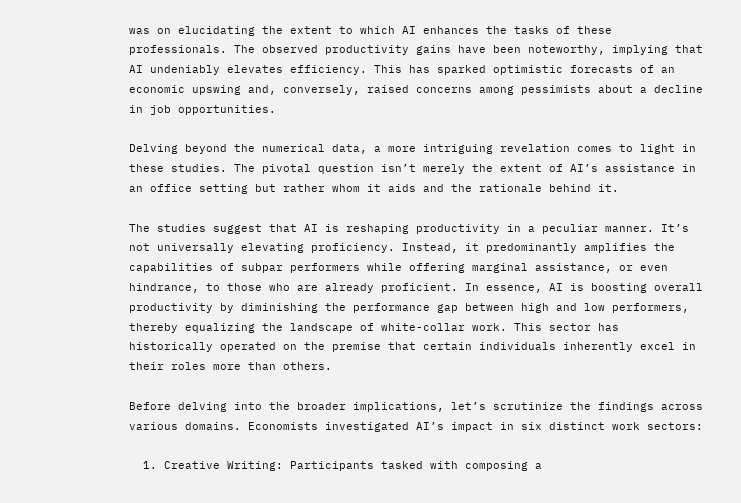was on elucidating the extent to which AI enhances the tasks of these professionals. The observed productivity gains have been noteworthy, implying that AI undeniably elevates efficiency. This has sparked optimistic forecasts of an economic upswing and, conversely, raised concerns among pessimists about a decline in job opportunities.

Delving beyond the numerical data, a more intriguing revelation comes to light in these studies. The pivotal question isn’t merely the extent of AI’s assistance in an office setting but rather whom it aids and the rationale behind it.

The studies suggest that AI is reshaping productivity in a peculiar manner. It’s not universally elevating proficiency. Instead, it predominantly amplifies the capabilities of subpar performers while offering marginal assistance, or even hindrance, to those who are already proficient. In essence, AI is boosting overall productivity by diminishing the performance gap between high and low performers, thereby equalizing the landscape of white-collar work. This sector has historically operated on the premise that certain individuals inherently excel in their roles more than others.

Before delving into the broader implications, let’s scrutinize the findings across various domains. Economists investigated AI’s impact in six distinct work sectors:

  1. Creative Writing: Participants tasked with composing a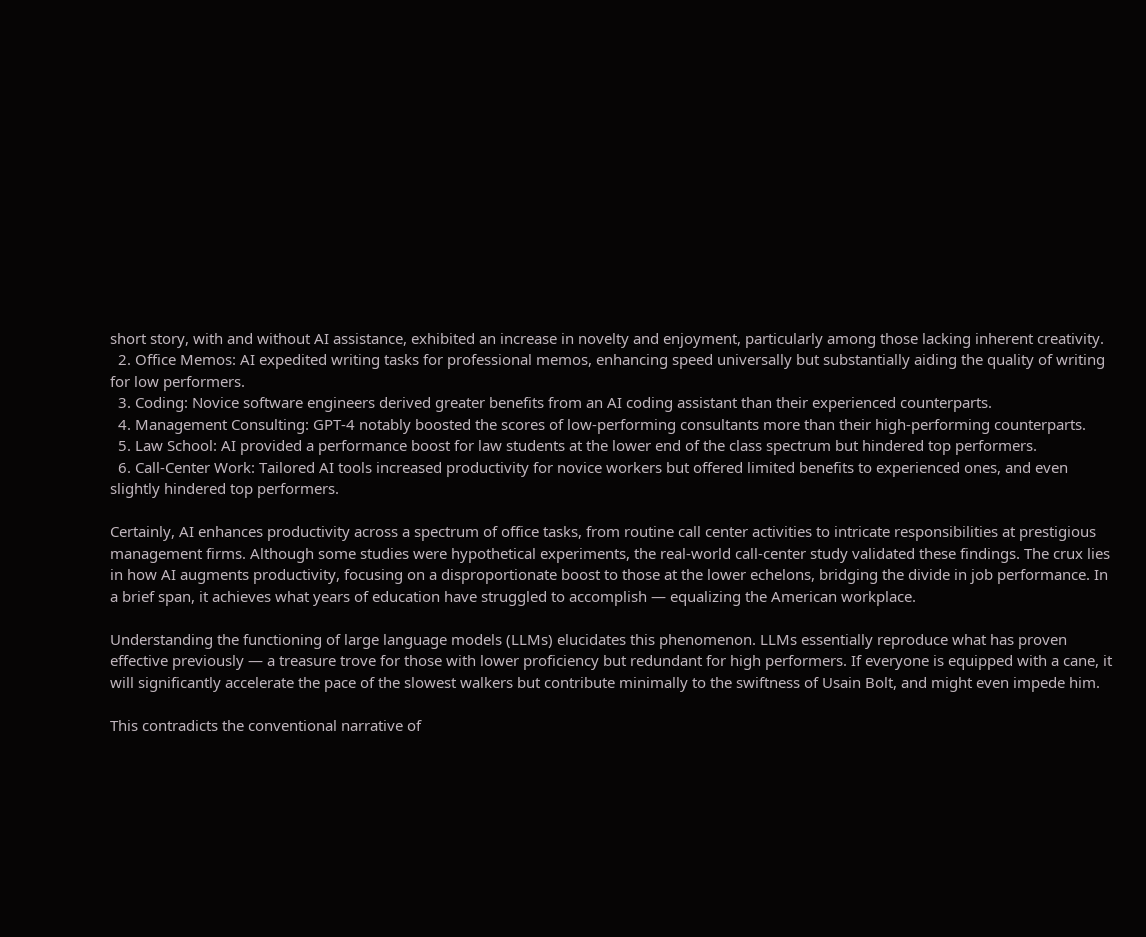short story, with and without AI assistance, exhibited an increase in novelty and enjoyment, particularly among those lacking inherent creativity.
  2. Office Memos: AI expedited writing tasks for professional memos, enhancing speed universally but substantially aiding the quality of writing for low performers.
  3. Coding: Novice software engineers derived greater benefits from an AI coding assistant than their experienced counterparts.
  4. Management Consulting: GPT-4 notably boosted the scores of low-performing consultants more than their high-performing counterparts.
  5. Law School: AI provided a performance boost for law students at the lower end of the class spectrum but hindered top performers.
  6. Call-Center Work: Tailored AI tools increased productivity for novice workers but offered limited benefits to experienced ones, and even slightly hindered top performers.

Certainly, AI enhances productivity across a spectrum of office tasks, from routine call center activities to intricate responsibilities at prestigious management firms. Although some studies were hypothetical experiments, the real-world call-center study validated these findings. The crux lies in how AI augments productivity, focusing on a disproportionate boost to those at the lower echelons, bridging the divide in job performance. In a brief span, it achieves what years of education have struggled to accomplish — equalizing the American workplace.

Understanding the functioning of large language models (LLMs) elucidates this phenomenon. LLMs essentially reproduce what has proven effective previously — a treasure trove for those with lower proficiency but redundant for high performers. If everyone is equipped with a cane, it will significantly accelerate the pace of the slowest walkers but contribute minimally to the swiftness of Usain Bolt, and might even impede him.

This contradicts the conventional narrative of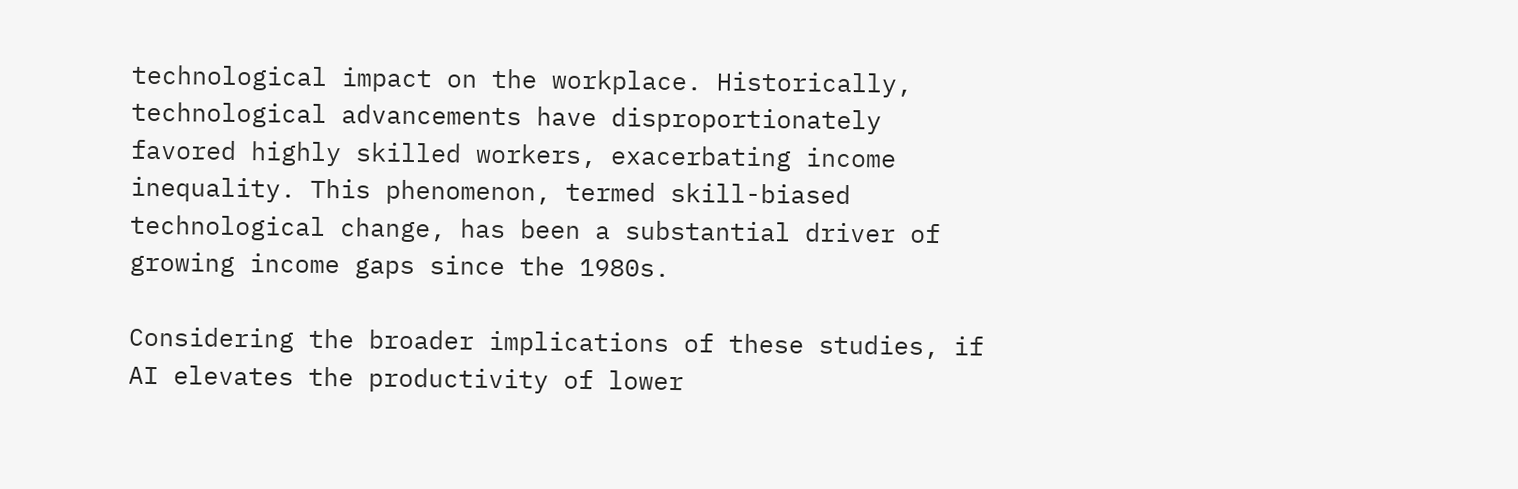technological impact on the workplace. Historically, technological advancements have disproportionately favored highly skilled workers, exacerbating income inequality. This phenomenon, termed skill-biased technological change, has been a substantial driver of growing income gaps since the 1980s.

Considering the broader implications of these studies, if AI elevates the productivity of lower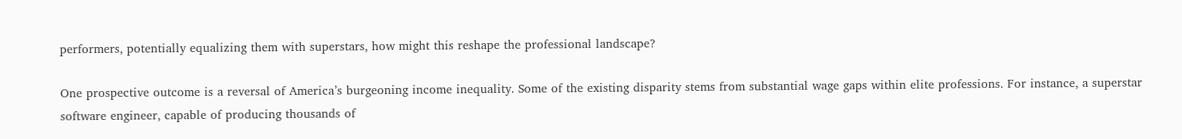performers, potentially equalizing them with superstars, how might this reshape the professional landscape?

One prospective outcome is a reversal of America’s burgeoning income inequality. Some of the existing disparity stems from substantial wage gaps within elite professions. For instance, a superstar software engineer, capable of producing thousands of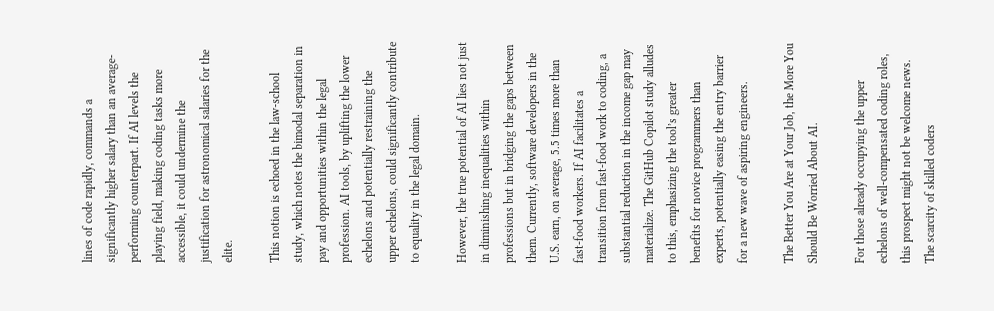lines of code rapidly, commands a significantly higher salary than an average-performing counterpart. If AI levels the playing field, making coding tasks more accessible, it could undermine the justification for astronomical salaries for the elite.

This notion is echoed in the law-school study, which notes the bimodal separation in pay and opportunities within the legal profession. AI tools, by uplifting the lower echelons and potentially restraining the upper echelons, could significantly contribute to equality in the legal domain.

However, the true potential of AI lies not just in diminishing inequalities within professions but in bridging the gaps between them. Currently, software developers in the U.S. earn, on average, 5.5 times more than fast-food workers. If AI facilitates a transition from fast-food work to coding, a substantial reduction in the income gap may materialize. The GitHub Copilot study alludes to this, emphasizing the tool’s greater benefits for novice programmers than experts, potentially easing the entry barrier for a new wave of aspiring engineers.

The Better You Are at Your Job, the More You Should Be Worried About AI.

For those already occupying the upper echelons of well-compensated coding roles, this prospect might not be welcome news. The scarcity of skilled coders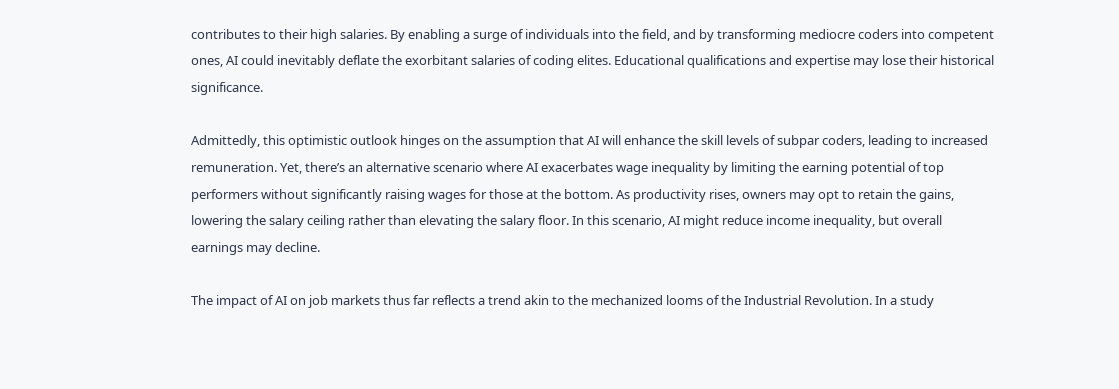contributes to their high salaries. By enabling a surge of individuals into the field, and by transforming mediocre coders into competent ones, AI could inevitably deflate the exorbitant salaries of coding elites. Educational qualifications and expertise may lose their historical significance.

Admittedly, this optimistic outlook hinges on the assumption that AI will enhance the skill levels of subpar coders, leading to increased remuneration. Yet, there’s an alternative scenario where AI exacerbates wage inequality by limiting the earning potential of top performers without significantly raising wages for those at the bottom. As productivity rises, owners may opt to retain the gains, lowering the salary ceiling rather than elevating the salary floor. In this scenario, AI might reduce income inequality, but overall earnings may decline.

The impact of AI on job markets thus far reflects a trend akin to the mechanized looms of the Industrial Revolution. In a study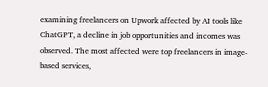examining freelancers on Upwork affected by AI tools like ChatGPT, a decline in job opportunities and incomes was observed. The most affected were top freelancers in image-based services,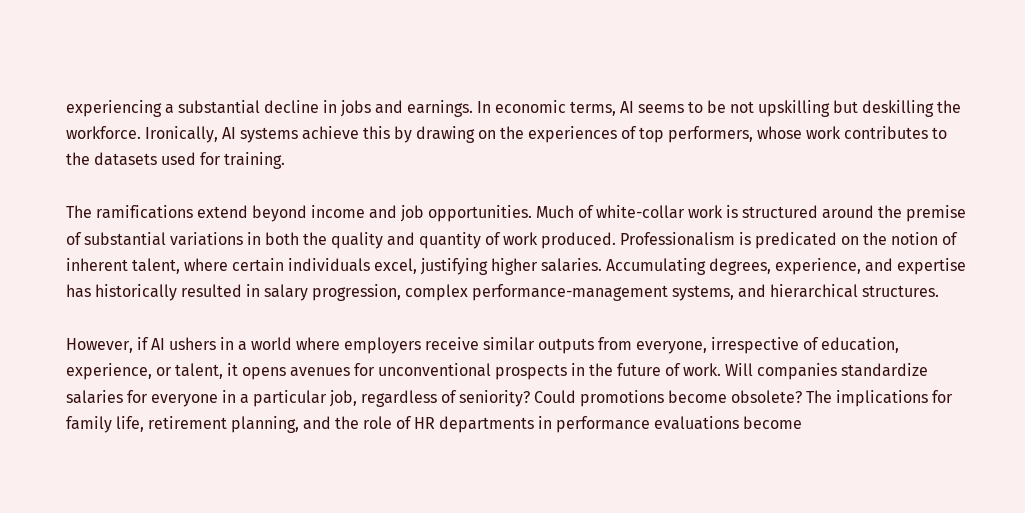experiencing a substantial decline in jobs and earnings. In economic terms, AI seems to be not upskilling but deskilling the workforce. Ironically, AI systems achieve this by drawing on the experiences of top performers, whose work contributes to the datasets used for training.

The ramifications extend beyond income and job opportunities. Much of white-collar work is structured around the premise of substantial variations in both the quality and quantity of work produced. Professionalism is predicated on the notion of inherent talent, where certain individuals excel, justifying higher salaries. Accumulating degrees, experience, and expertise has historically resulted in salary progression, complex performance-management systems, and hierarchical structures.

However, if AI ushers in a world where employers receive similar outputs from everyone, irrespective of education, experience, or talent, it opens avenues for unconventional prospects in the future of work. Will companies standardize salaries for everyone in a particular job, regardless of seniority? Could promotions become obsolete? The implications for family life, retirement planning, and the role of HR departments in performance evaluations become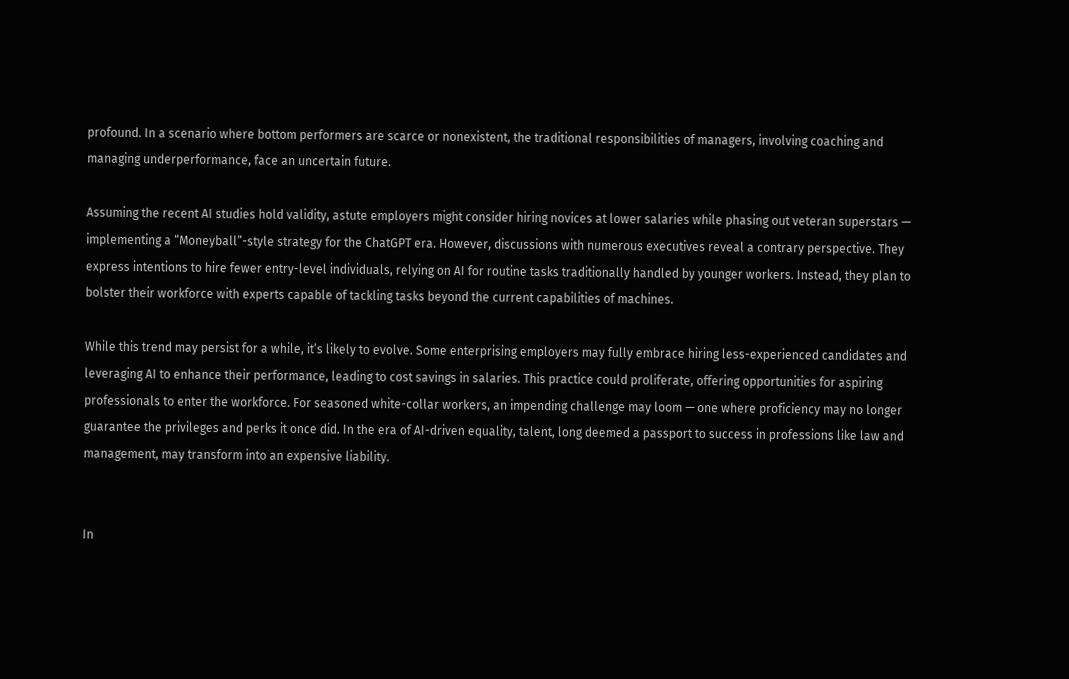profound. In a scenario where bottom performers are scarce or nonexistent, the traditional responsibilities of managers, involving coaching and managing underperformance, face an uncertain future.

Assuming the recent AI studies hold validity, astute employers might consider hiring novices at lower salaries while phasing out veteran superstars — implementing a “Moneyball”-style strategy for the ChatGPT era. However, discussions with numerous executives reveal a contrary perspective. They express intentions to hire fewer entry-level individuals, relying on AI for routine tasks traditionally handled by younger workers. Instead, they plan to bolster their workforce with experts capable of tackling tasks beyond the current capabilities of machines.

While this trend may persist for a while, it’s likely to evolve. Some enterprising employers may fully embrace hiring less-experienced candidates and leveraging AI to enhance their performance, leading to cost savings in salaries. This practice could proliferate, offering opportunities for aspiring professionals to enter the workforce. For seasoned white-collar workers, an impending challenge may loom — one where proficiency may no longer guarantee the privileges and perks it once did. In the era of AI-driven equality, talent, long deemed a passport to success in professions like law and management, may transform into an expensive liability.


In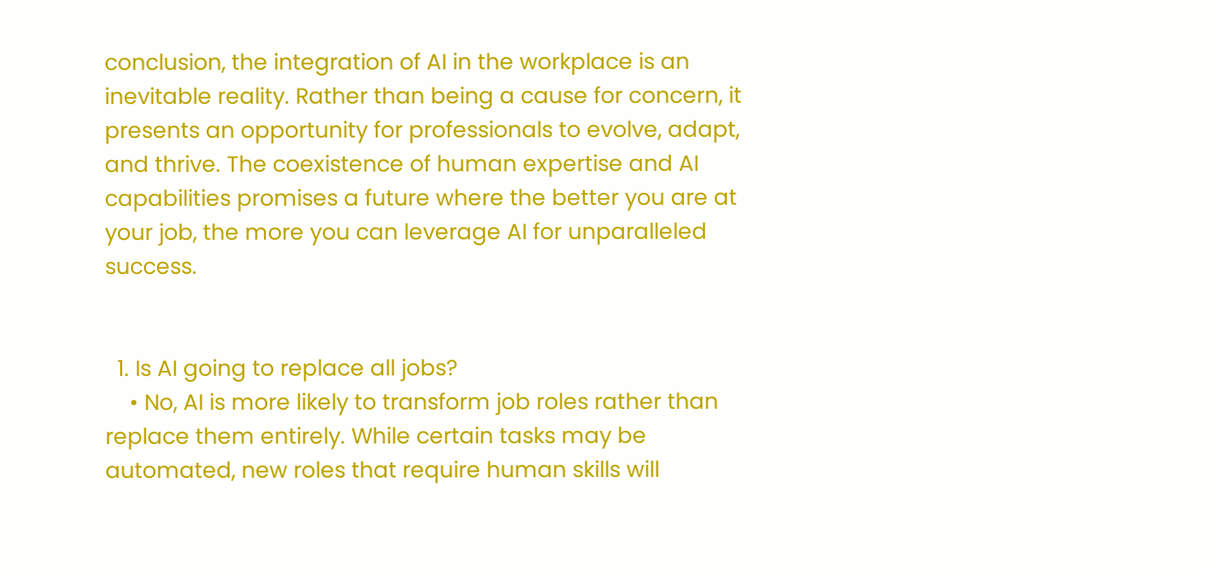conclusion, the integration of AI in the workplace is an inevitable reality. Rather than being a cause for concern, it presents an opportunity for professionals to evolve, adapt, and thrive. The coexistence of human expertise and AI capabilities promises a future where the better you are at your job, the more you can leverage AI for unparalleled success.


  1. Is AI going to replace all jobs?
    • No, AI is more likely to transform job roles rather than replace them entirely. While certain tasks may be automated, new roles that require human skills will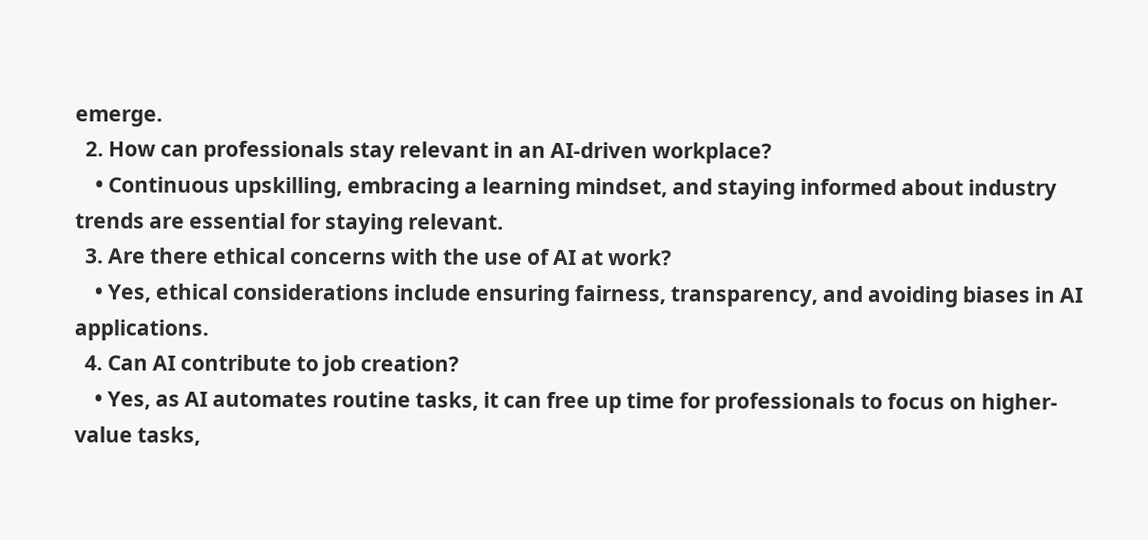emerge.
  2. How can professionals stay relevant in an AI-driven workplace?
    • Continuous upskilling, embracing a learning mindset, and staying informed about industry trends are essential for staying relevant.
  3. Are there ethical concerns with the use of AI at work?
    • Yes, ethical considerations include ensuring fairness, transparency, and avoiding biases in AI applications.
  4. Can AI contribute to job creation?
    • Yes, as AI automates routine tasks, it can free up time for professionals to focus on higher-value tasks,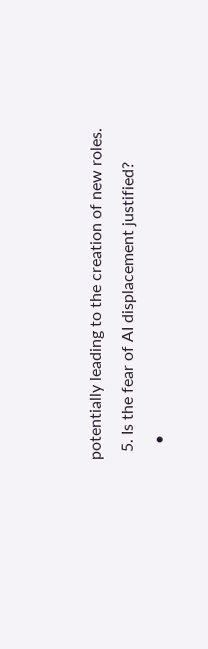potentially leading to the creation of new roles.
  5. Is the fear of AI displacement justified?
    •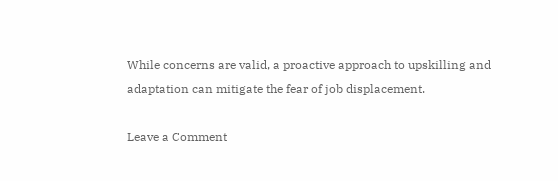While concerns are valid, a proactive approach to upskilling and adaptation can mitigate the fear of job displacement.

Leave a Comment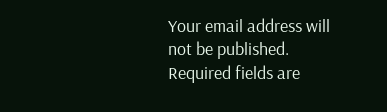Your email address will not be published. Required fields are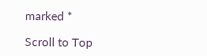marked *

Scroll to Top